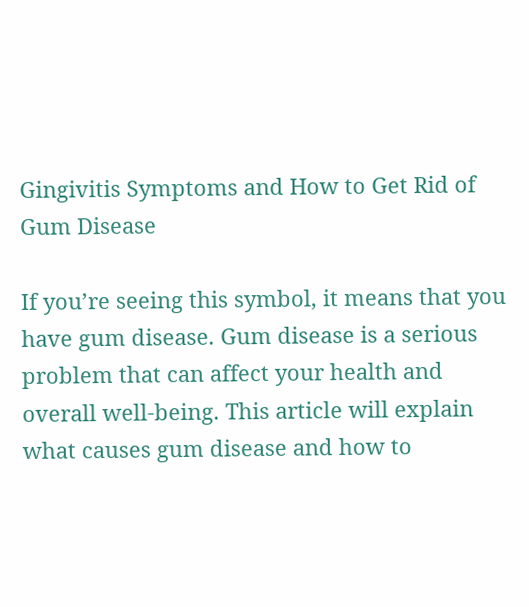Gingivitis Symptoms and How to Get Rid of Gum Disease

If you’re seeing this symbol, it means that you have gum disease. Gum disease is a serious problem that can affect your health and overall well-being. This article will explain what causes gum disease and how to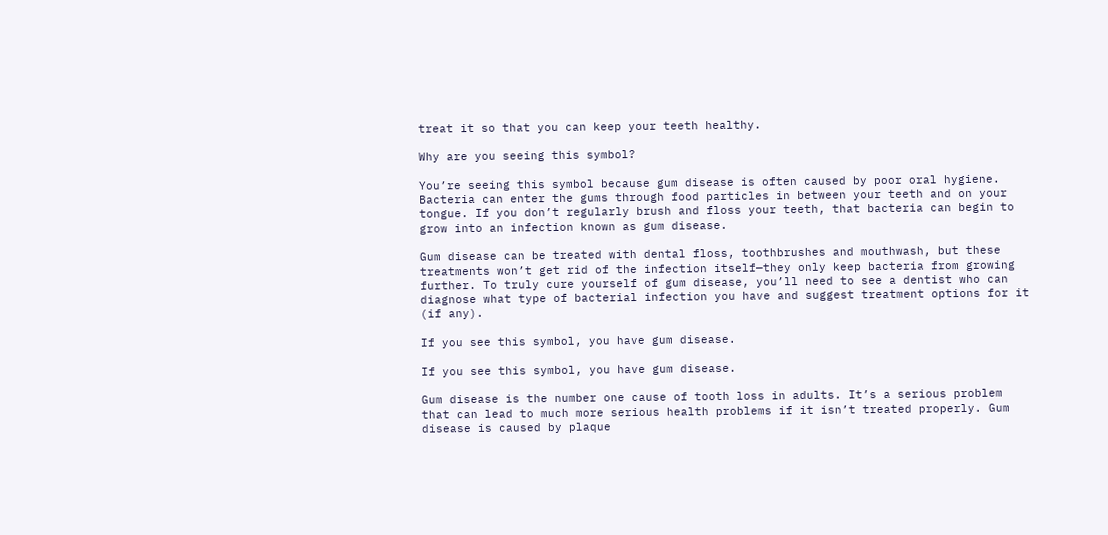treat it so that you can keep your teeth healthy.

Why are you seeing this symbol?

You’re seeing this symbol because gum disease is often caused by poor oral hygiene. Bacteria can enter the gums through food particles in between your teeth and on your tongue. If you don’t regularly brush and floss your teeth, that bacteria can begin to grow into an infection known as gum disease.

Gum disease can be treated with dental floss, toothbrushes and mouthwash, but these treatments won’t get rid of the infection itself—they only keep bacteria from growing further. To truly cure yourself of gum disease, you’ll need to see a dentist who can diagnose what type of bacterial infection you have and suggest treatment options for it (if any).

If you see this symbol, you have gum disease.

If you see this symbol, you have gum disease.

Gum disease is the number one cause of tooth loss in adults. It’s a serious problem that can lead to much more serious health problems if it isn’t treated properly. Gum disease is caused by plaque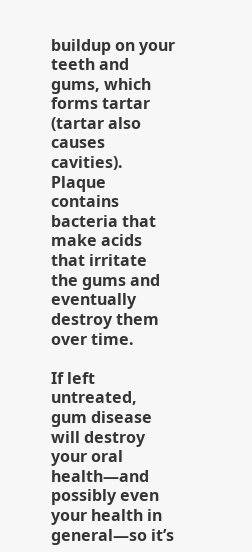buildup on your teeth and gums, which forms tartar (tartar also causes cavities). Plaque contains bacteria that make acids that irritate the gums and eventually destroy them over time.

If left untreated, gum disease will destroy your oral health—and possibly even your health in general—so it’s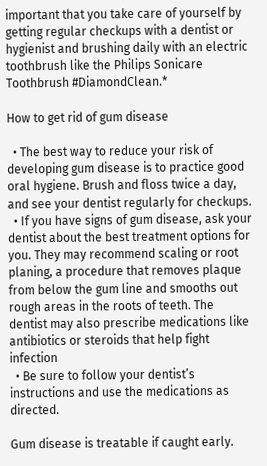important that you take care of yourself by getting regular checkups with a dentist or hygienist and brushing daily with an electric toothbrush like the Philips Sonicare Toothbrush #DiamondClean.*

How to get rid of gum disease

  • The best way to reduce your risk of developing gum disease is to practice good oral hygiene. Brush and floss twice a day, and see your dentist regularly for checkups.
  • If you have signs of gum disease, ask your dentist about the best treatment options for you. They may recommend scaling or root planing, a procedure that removes plaque from below the gum line and smooths out rough areas in the roots of teeth. The dentist may also prescribe medications like antibiotics or steroids that help fight infection
  • Be sure to follow your dentist’s instructions and use the medications as directed.

Gum disease is treatable if caught early.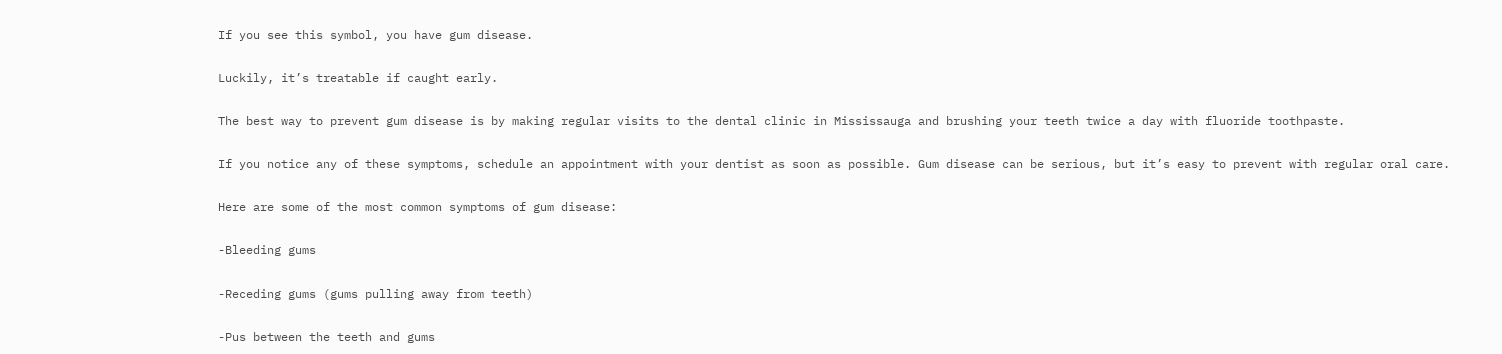If you see this symbol, you have gum disease.

Luckily, it’s treatable if caught early.

The best way to prevent gum disease is by making regular visits to the dental clinic in Mississauga and brushing your teeth twice a day with fluoride toothpaste.

If you notice any of these symptoms, schedule an appointment with your dentist as soon as possible. Gum disease can be serious, but it’s easy to prevent with regular oral care.

Here are some of the most common symptoms of gum disease:

-Bleeding gums

-Receding gums (gums pulling away from teeth)

-Pus between the teeth and gums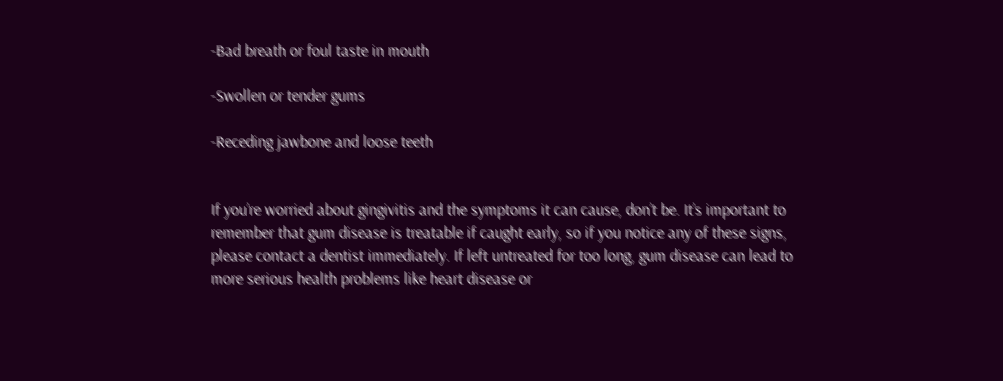-Bad breath or foul taste in mouth

-Swollen or tender gums

-Receding jawbone and loose teeth


If you’re worried about gingivitis and the symptoms it can cause, don’t be. It’s important to remember that gum disease is treatable if caught early, so if you notice any of these signs, please contact a dentist immediately. If left untreated for too long, gum disease can lead to more serious health problems like heart disease or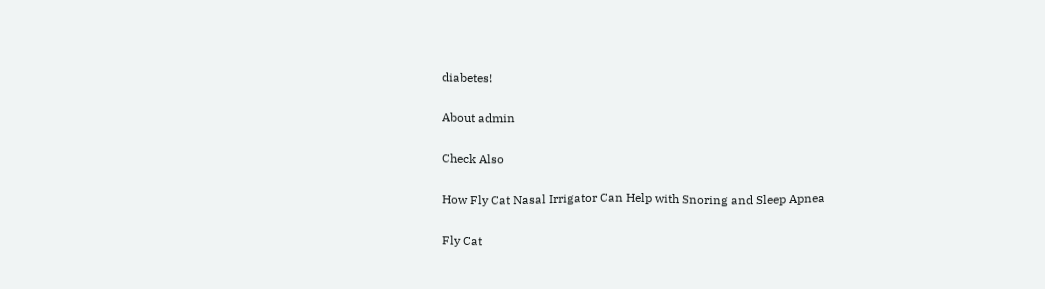diabetes!

About admin

Check Also

How Fly Cat Nasal Irrigator Can Help with Snoring and Sleep Apnea

Fly Cat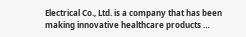Electrical Co., Ltd. is a company that has been making innovative healthcare products …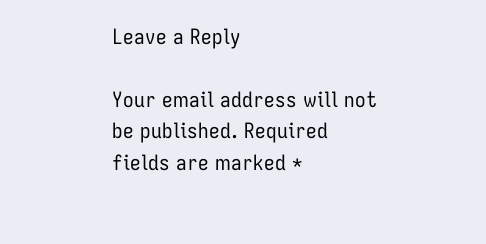Leave a Reply

Your email address will not be published. Required fields are marked *